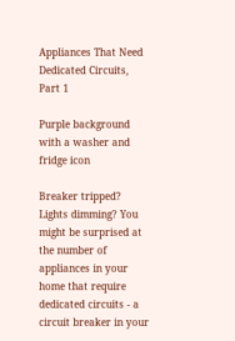Appliances That Need Dedicated Circuits, Part 1

Purple background with a washer and fridge icon

Breaker tripped? Lights dimming? You might be surprised at the number of appliances in your home that require dedicated circuits - a circuit breaker in your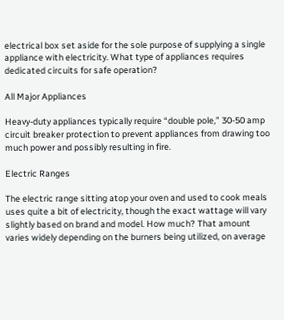electrical box set aside for the sole purpose of supplying a single appliance with electricity. What type of appliances requires dedicated circuits for safe operation?

All Major Appliances

Heavy-duty appliances typically require “double pole,” 30-50 amp circuit breaker protection to prevent appliances from drawing too much power and possibly resulting in fire.

Electric Ranges

The electric range sitting atop your oven and used to cook meals uses quite a bit of electricity, though the exact wattage will vary slightly based on brand and model. How much? That amount varies widely depending on the burners being utilized, on average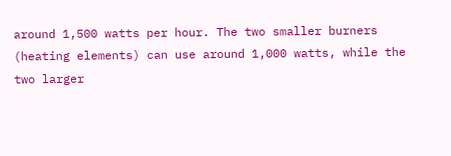around 1,500 watts per hour. The two smaller burners (heating elements) can use around 1,000 watts, while the two larger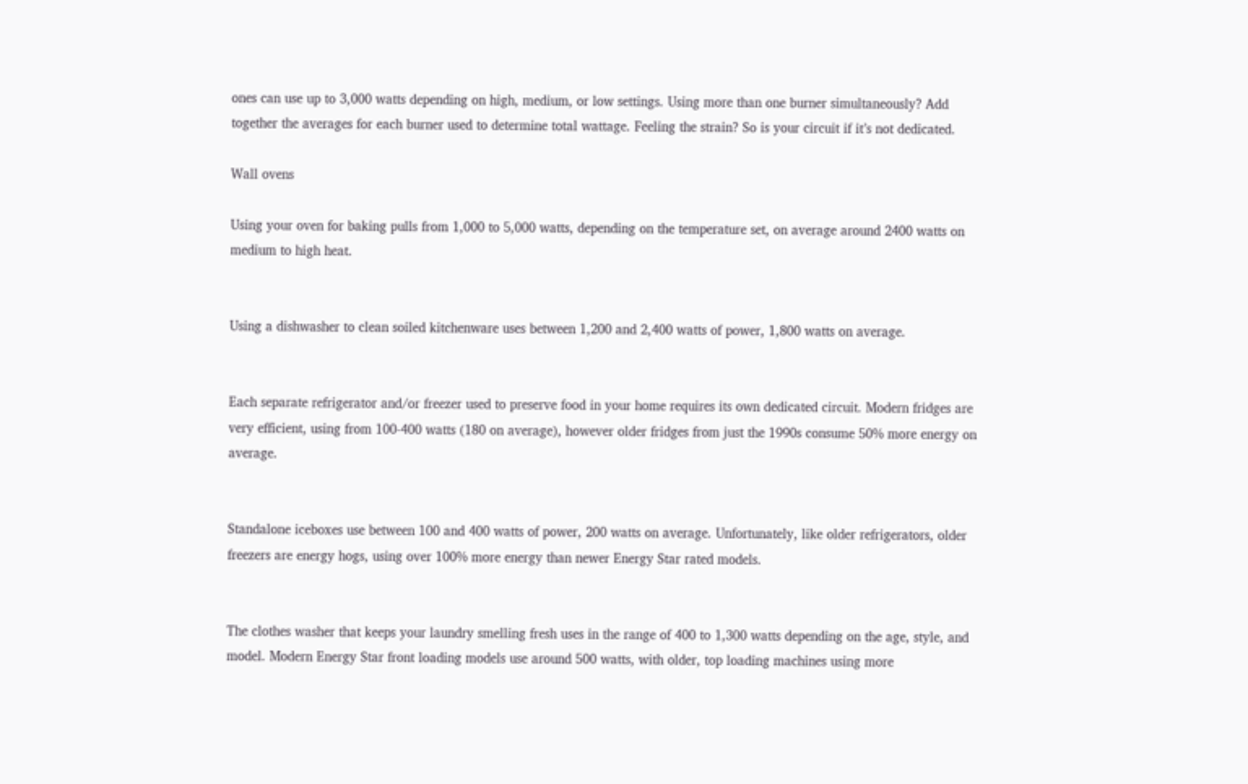ones can use up to 3,000 watts depending on high, medium, or low settings. Using more than one burner simultaneously? Add together the averages for each burner used to determine total wattage. Feeling the strain? So is your circuit if it’s not dedicated.

Wall ovens

Using your oven for baking pulls from 1,000 to 5,000 watts, depending on the temperature set, on average around 2400 watts on medium to high heat.


Using a dishwasher to clean soiled kitchenware uses between 1,200 and 2,400 watts of power, 1,800 watts on average.


Each separate refrigerator and/or freezer used to preserve food in your home requires its own dedicated circuit. Modern fridges are very efficient, using from 100-400 watts (180 on average), however older fridges from just the 1990s consume 50% more energy on average.


Standalone iceboxes use between 100 and 400 watts of power, 200 watts on average. Unfortunately, like older refrigerators, older freezers are energy hogs, using over 100% more energy than newer Energy Star rated models.


The clothes washer that keeps your laundry smelling fresh uses in the range of 400 to 1,300 watts depending on the age, style, and model. Modern Energy Star front loading models use around 500 watts, with older, top loading machines using more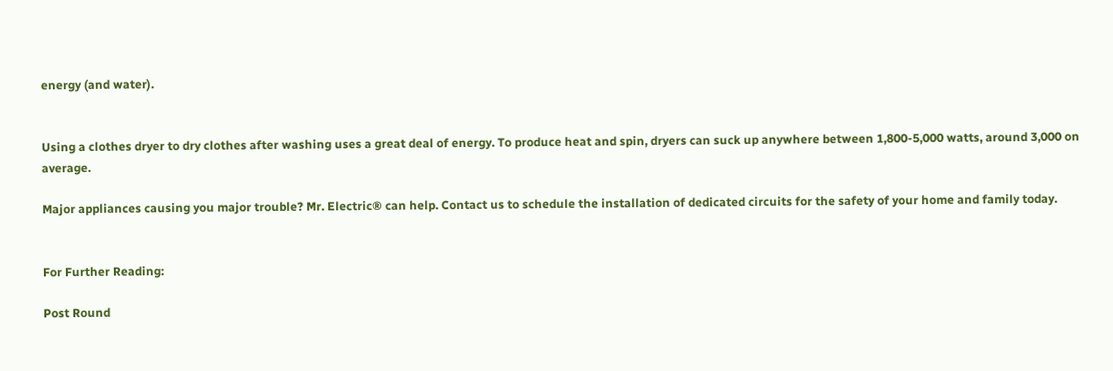energy (and water).


Using a clothes dryer to dry clothes after washing uses a great deal of energy. To produce heat and spin, dryers can suck up anywhere between 1,800-5,000 watts, around 3,000 on average.

Major appliances causing you major trouble? Mr. Electric® can help. Contact us to schedule the installation of dedicated circuits for the safety of your home and family today.


For Further Reading:

Post Round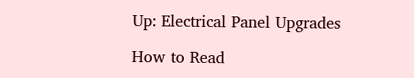Up: Electrical Panel Upgrades

How to Read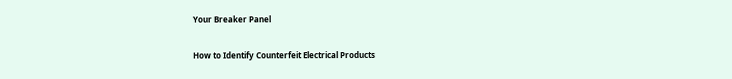Your Breaker Panel

How to Identify Counterfeit Electrical Products